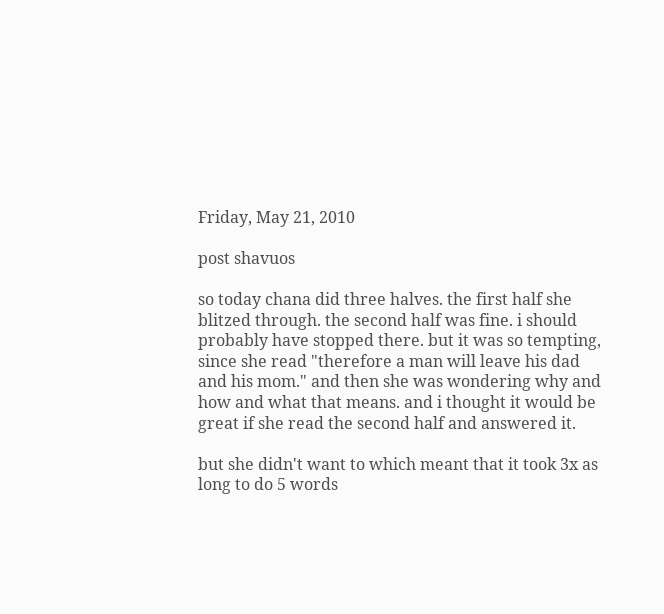Friday, May 21, 2010

post shavuos

so today chana did three halves. the first half she blitzed through. the second half was fine. i should probably have stopped there. but it was so tempting, since she read "therefore a man will leave his dad and his mom." and then she was wondering why and how and what that means. and i thought it would be great if she read the second half and answered it.

but she didn't want to which meant that it took 3x as long to do 5 words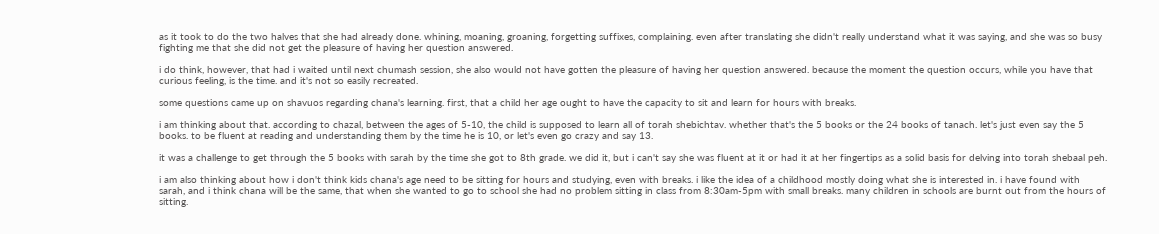as it took to do the two halves that she had already done. whining, moaning, groaning, forgetting suffixes, complaining. even after translating she didn't really understand what it was saying, and she was so busy fighting me that she did not get the pleasure of having her question answered.

i do think, however, that had i waited until next chumash session, she also would not have gotten the pleasure of having her question answered. because the moment the question occurs, while you have that curious feeling, is the time. and it's not so easily recreated.

some questions came up on shavuos regarding chana's learning. first, that a child her age ought to have the capacity to sit and learn for hours with breaks.

i am thinking about that. according to chazal, between the ages of 5-10, the child is supposed to learn all of torah shebichtav. whether that's the 5 books or the 24 books of tanach. let's just even say the 5 books. to be fluent at reading and understanding them by the time he is 10, or let's even go crazy and say 13.

it was a challenge to get through the 5 books with sarah by the time she got to 8th grade. we did it, but i can't say she was fluent at it or had it at her fingertips as a solid basis for delving into torah shebaal peh.

i am also thinking about how i don't think kids chana's age need to be sitting for hours and studying, even with breaks. i like the idea of a childhood mostly doing what she is interested in. i have found with sarah, and i think chana will be the same, that when she wanted to go to school she had no problem sitting in class from 8:30am-5pm with small breaks. many children in schools are burnt out from the hours of sitting.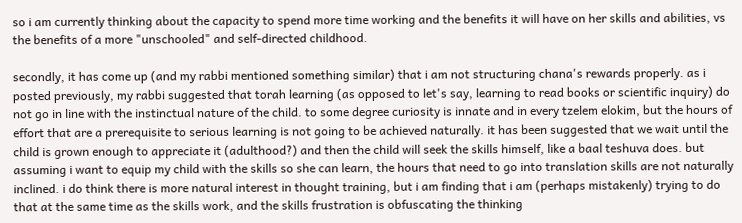so i am currently thinking about the capacity to spend more time working and the benefits it will have on her skills and abilities, vs the benefits of a more "unschooled" and self-directed childhood.

secondly, it has come up (and my rabbi mentioned something similar) that i am not structuring chana's rewards properly. as i posted previously, my rabbi suggested that torah learning (as opposed to let's say, learning to read books or scientific inquiry) do not go in line with the instinctual nature of the child. to some degree curiosity is innate and in every tzelem elokim, but the hours of effort that are a prerequisite to serious learning is not going to be achieved naturally. it has been suggested that we wait until the child is grown enough to appreciate it (adulthood?) and then the child will seek the skills himself, like a baal teshuva does. but assuming i want to equip my child with the skills so she can learn, the hours that need to go into translation skills are not naturally inclined. i do think there is more natural interest in thought training, but i am finding that i am (perhaps mistakenly) trying to do that at the same time as the skills work, and the skills frustration is obfuscating the thinking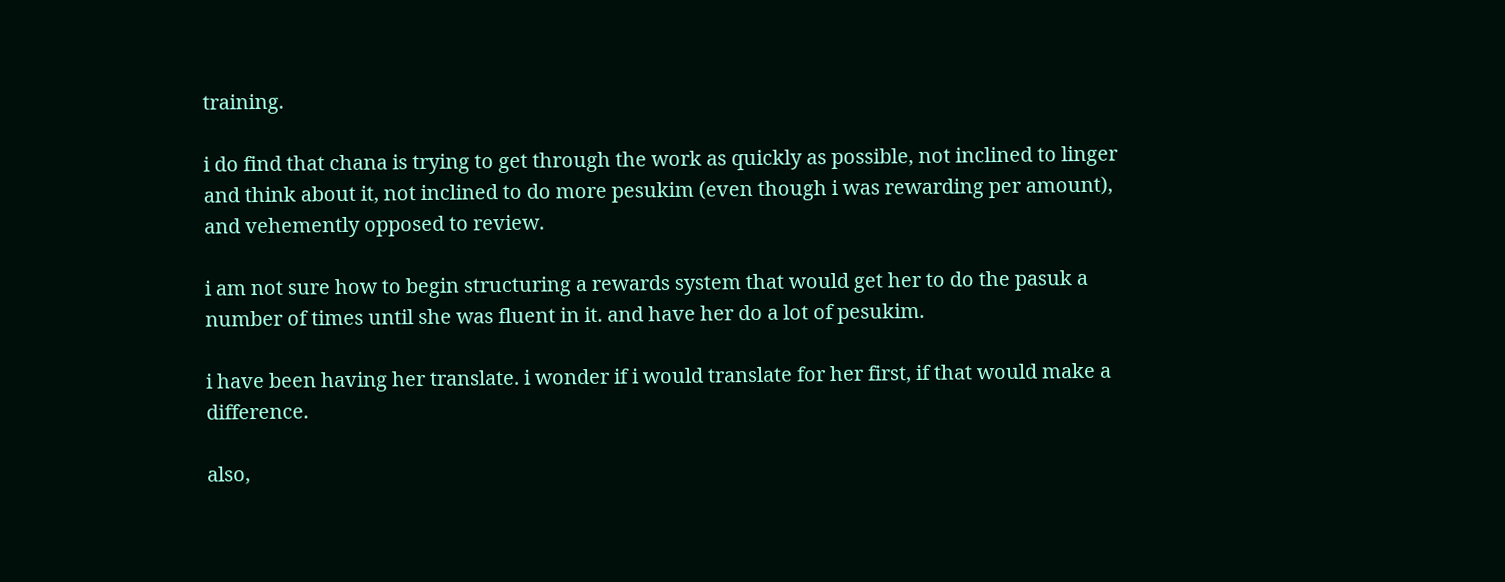training.

i do find that chana is trying to get through the work as quickly as possible, not inclined to linger and think about it, not inclined to do more pesukim (even though i was rewarding per amount), and vehemently opposed to review.

i am not sure how to begin structuring a rewards system that would get her to do the pasuk a number of times until she was fluent in it. and have her do a lot of pesukim.

i have been having her translate. i wonder if i would translate for her first, if that would make a difference.

also,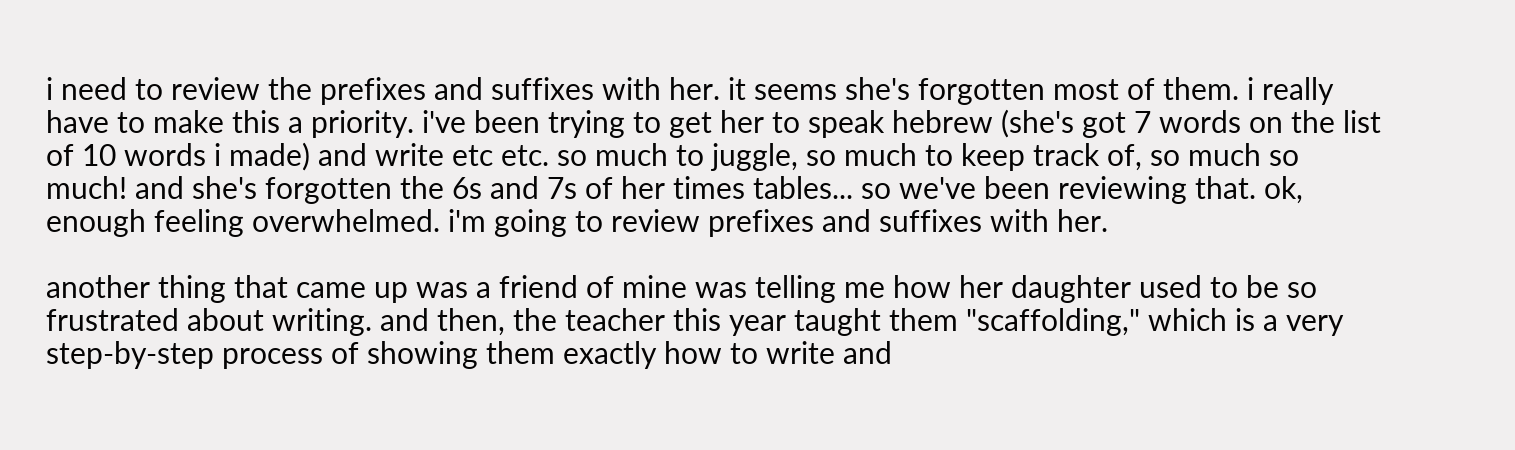i need to review the prefixes and suffixes with her. it seems she's forgotten most of them. i really have to make this a priority. i've been trying to get her to speak hebrew (she's got 7 words on the list of 10 words i made) and write etc etc. so much to juggle, so much to keep track of, so much so much! and she's forgotten the 6s and 7s of her times tables... so we've been reviewing that. ok, enough feeling overwhelmed. i'm going to review prefixes and suffixes with her.

another thing that came up was a friend of mine was telling me how her daughter used to be so frustrated about writing. and then, the teacher this year taught them "scaffolding," which is a very step-by-step process of showing them exactly how to write and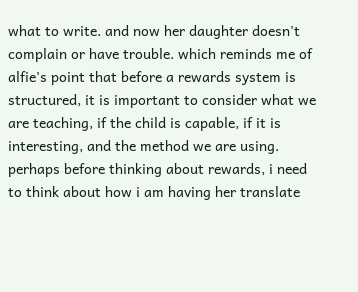what to write. and now her daughter doesn't complain or have trouble. which reminds me of alfie's point that before a rewards system is structured, it is important to consider what we are teaching, if the child is capable, if it is interesting, and the method we are using. perhaps before thinking about rewards, i need to think about how i am having her translate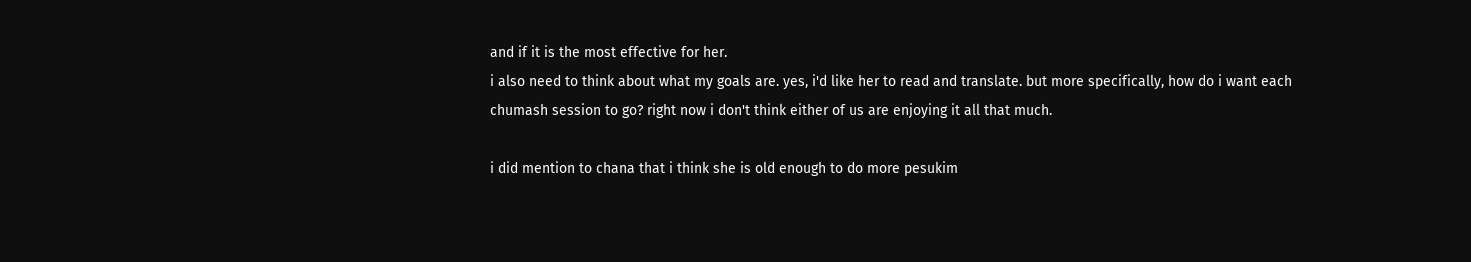and if it is the most effective for her.
i also need to think about what my goals are. yes, i'd like her to read and translate. but more specifically, how do i want each chumash session to go? right now i don't think either of us are enjoying it all that much.

i did mention to chana that i think she is old enough to do more pesukim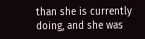than she is currently doing, and she was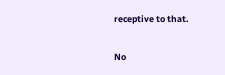receptive to that.

No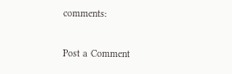comments:

Post a Comment